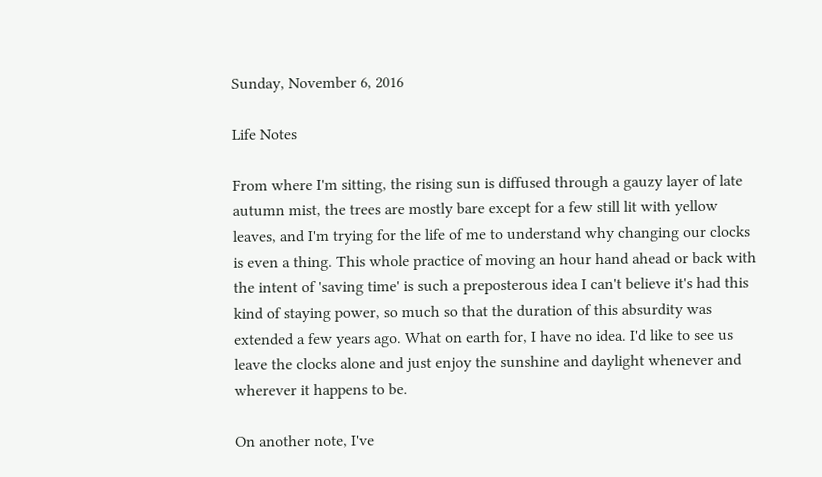Sunday, November 6, 2016

Life Notes

From where I'm sitting, the rising sun is diffused through a gauzy layer of late autumn mist, the trees are mostly bare except for a few still lit with yellow leaves, and I'm trying for the life of me to understand why changing our clocks is even a thing. This whole practice of moving an hour hand ahead or back with the intent of 'saving time' is such a preposterous idea I can't believe it's had this kind of staying power, so much so that the duration of this absurdity was extended a few years ago. What on earth for, I have no idea. I'd like to see us leave the clocks alone and just enjoy the sunshine and daylight whenever and wherever it happens to be.

On another note, I've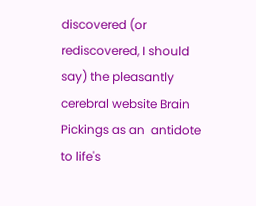discovered (or rediscovered, I should say) the pleasantly cerebral website Brain Pickings as an  antidote to life's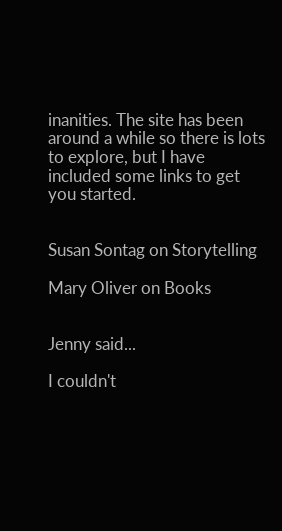inanities. The site has been around a while so there is lots to explore, but I have included some links to get you started.


Susan Sontag on Storytelling

Mary Oliver on Books


Jenny said...

I couldn't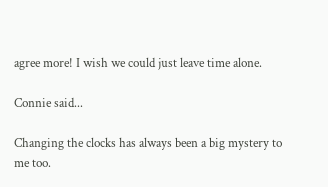agree more! I wish we could just leave time alone.

Connie said...

Changing the clocks has always been a big mystery to me too.